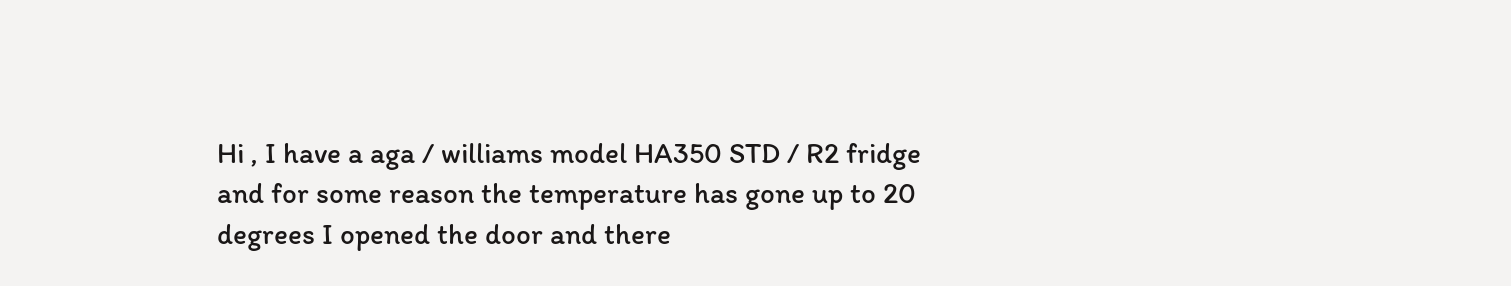Hi , I have a aga / williams model HA350 STD / R2 fridge and for some reason the temperature has gone up to 20 degrees I opened the door and there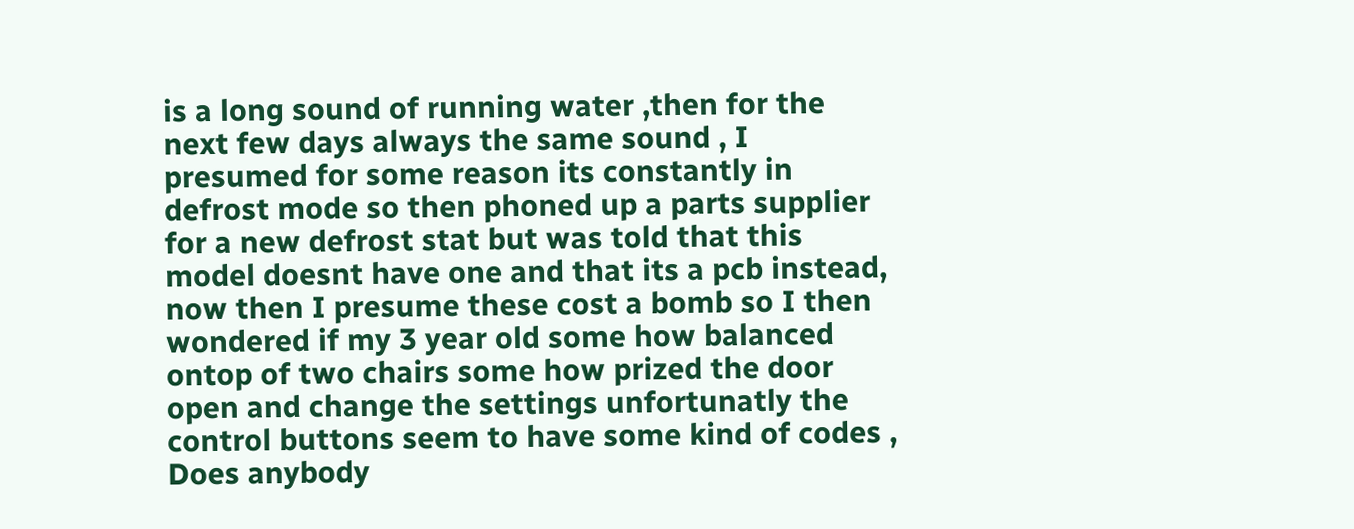is a long sound of running water ,then for the next few days always the same sound , I presumed for some reason its constantly in defrost mode so then phoned up a parts supplier for a new defrost stat but was told that this model doesnt have one and that its a pcb instead, now then I presume these cost a bomb so I then wondered if my 3 year old some how balanced ontop of two chairs some how prized the door open and change the settings unfortunatly the control buttons seem to have some kind of codes , Does anybody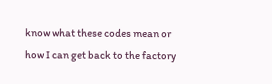know what these codes mean or how I can get back to the factory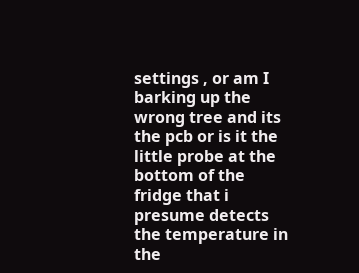settings , or am I barking up the wrong tree and its the pcb or is it the little probe at the bottom of the fridge that i presume detects the temperature in the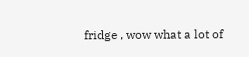fridge , wow what a lot of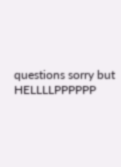questions sorry but HELLLLPPPPPP